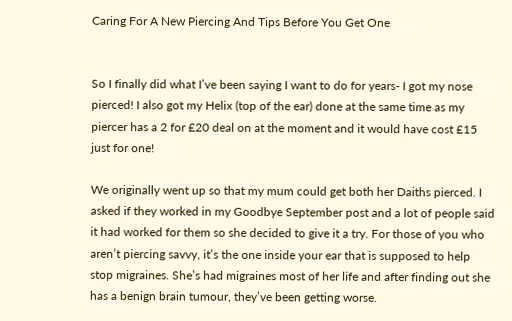Caring For A New Piercing And Tips Before You Get One


So I finally did what I’ve been saying I want to do for years- I got my nose pierced! I also got my Helix (top of the ear) done at the same time as my piercer has a 2 for £20 deal on at the moment and it would have cost £15 just for one!

We originally went up so that my mum could get both her Daiths pierced. I asked if they worked in my Goodbye September post and a lot of people said it had worked for them so she decided to give it a try. For those of you who aren’t piercing savvy, it’s the one inside your ear that is supposed to help stop migraines. She’s had migraines most of her life and after finding out she has a benign brain tumour, they’ve been getting worse.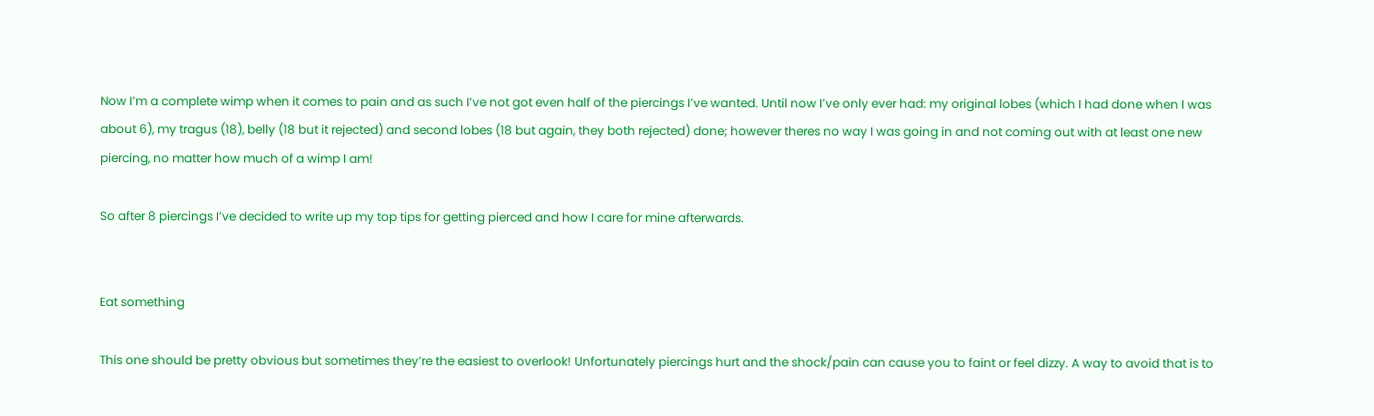Now I’m a complete wimp when it comes to pain and as such I’ve not got even half of the piercings I’ve wanted. Until now I’ve only ever had: my original lobes (which I had done when I was about 6), my tragus (18), belly (18 but it rejected) and second lobes (18 but again, they both rejected) done; however theres no way I was going in and not coming out with at least one new piercing, no matter how much of a wimp I am!

So after 8 piercings I’ve decided to write up my top tips for getting pierced and how I care for mine afterwards.


Eat something

This one should be pretty obvious but sometimes they’re the easiest to overlook! Unfortunately piercings hurt and the shock/pain can cause you to faint or feel dizzy. A way to avoid that is to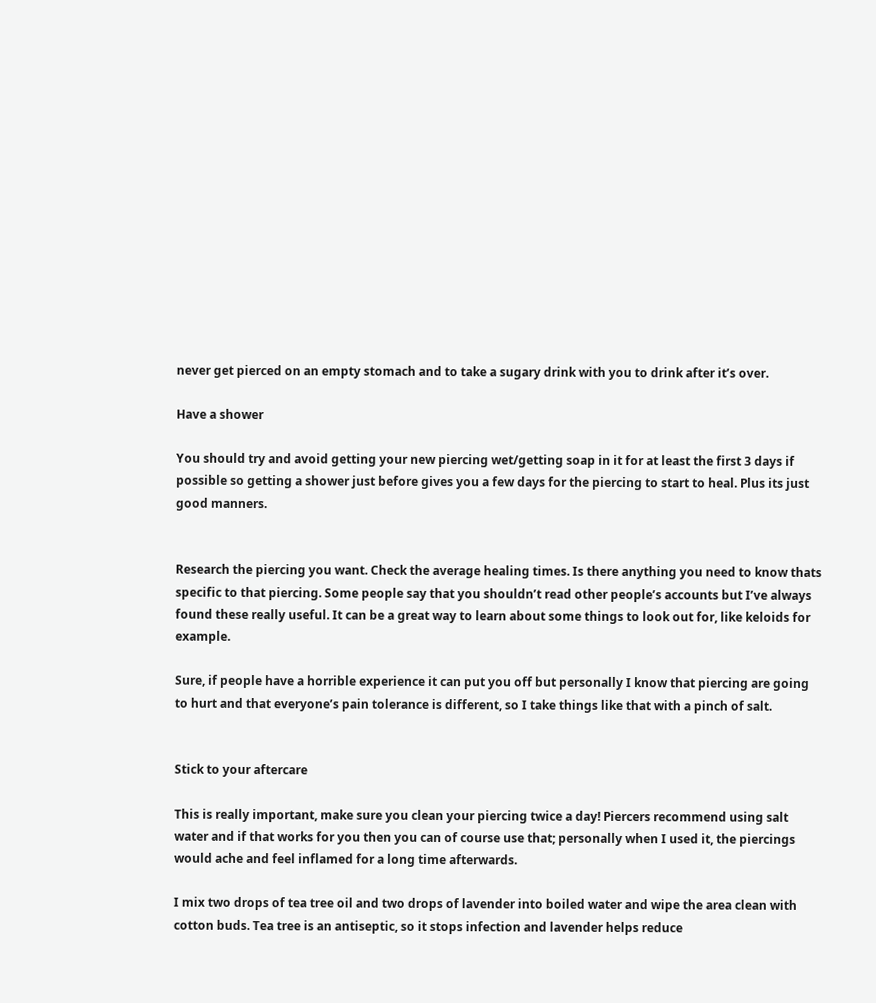never get pierced on an empty stomach and to take a sugary drink with you to drink after it’s over.

Have a shower

You should try and avoid getting your new piercing wet/getting soap in it for at least the first 3 days if possible so getting a shower just before gives you a few days for the piercing to start to heal. Plus its just good manners.


Research the piercing you want. Check the average healing times. Is there anything you need to know thats specific to that piercing. Some people say that you shouldn’t read other people’s accounts but I’ve always found these really useful. It can be a great way to learn about some things to look out for, like keloids for example.

Sure, if people have a horrible experience it can put you off but personally I know that piercing are going to hurt and that everyone’s pain tolerance is different, so I take things like that with a pinch of salt.


Stick to your aftercare

This is really important, make sure you clean your piercing twice a day! Piercers recommend using salt water and if that works for you then you can of course use that; personally when I used it, the piercings would ache and feel inflamed for a long time afterwards.

I mix two drops of tea tree oil and two drops of lavender into boiled water and wipe the area clean with cotton buds. Tea tree is an antiseptic, so it stops infection and lavender helps reduce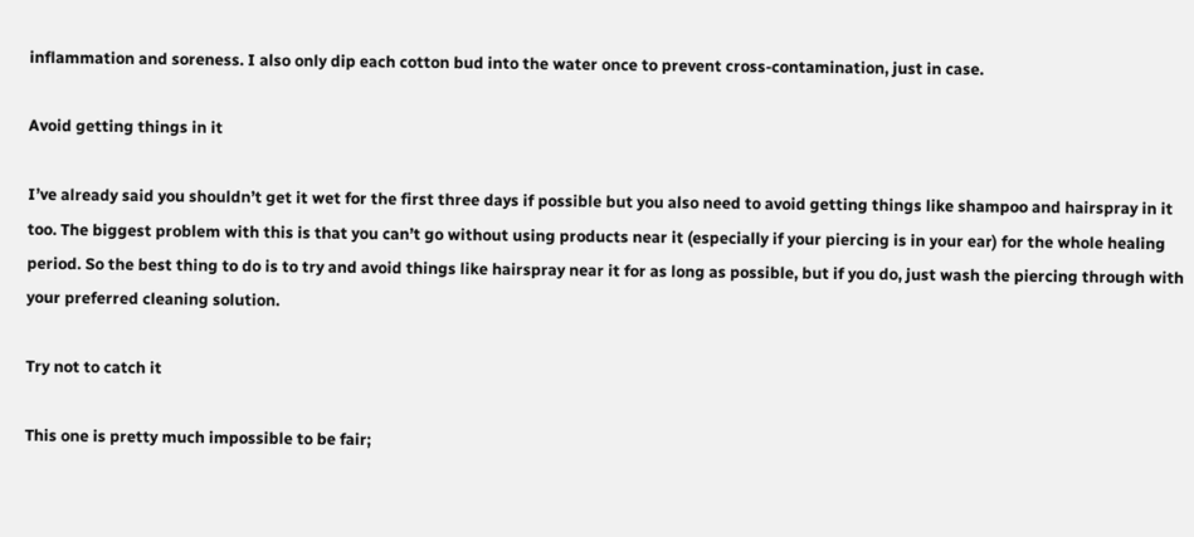inflammation and soreness. I also only dip each cotton bud into the water once to prevent cross-contamination, just in case.

Avoid getting things in it

I’ve already said you shouldn’t get it wet for the first three days if possible but you also need to avoid getting things like shampoo and hairspray in it too. The biggest problem with this is that you can’t go without using products near it (especially if your piercing is in your ear) for the whole healing period. So the best thing to do is to try and avoid things like hairspray near it for as long as possible, but if you do, just wash the piercing through with your preferred cleaning solution.

Try not to catch it

This one is pretty much impossible to be fair;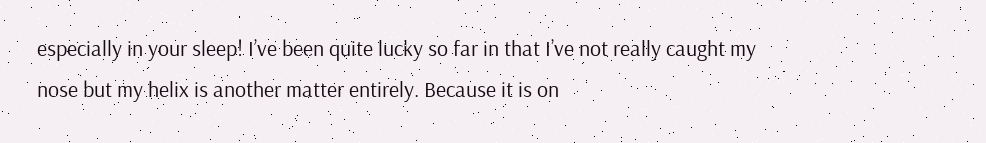especially in your sleep! I’ve been quite lucky so far in that I’ve not really caught my nose but my helix is another matter entirely. Because it is on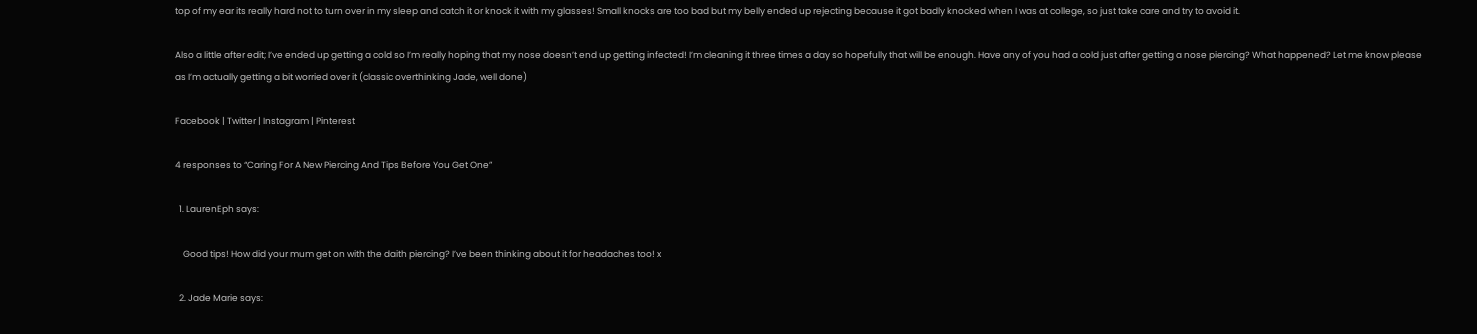top of my ear its really hard not to turn over in my sleep and catch it or knock it with my glasses! Small knocks are too bad but my belly ended up rejecting because it got badly knocked when I was at college, so just take care and try to avoid it.

Also a little after edit; I’ve ended up getting a cold so I’m really hoping that my nose doesn’t end up getting infected! I’m cleaning it three times a day so hopefully that will be enough. Have any of you had a cold just after getting a nose piercing? What happened? Let me know please as I’m actually getting a bit worried over it (classic overthinking Jade, well done)

Facebook | Twitter | Instagram | Pinterest

4 responses to “Caring For A New Piercing And Tips Before You Get One”

  1. LaurenEph says:

    Good tips! How did your mum get on with the daith piercing? I’ve been thinking about it for headaches too! x

  2. Jade Marie says: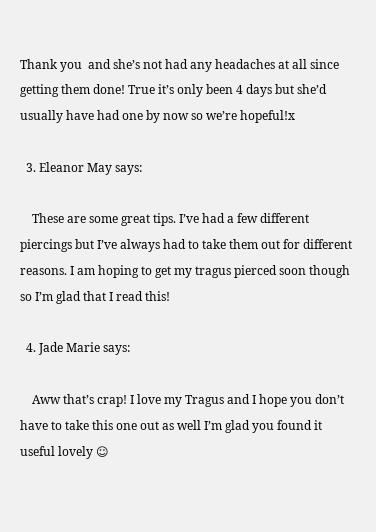Thank you  and she’s not had any headaches at all since getting them done! True it’s only been 4 days but she’d usually have had one by now so we’re hopeful!x

  3. Eleanor May says:

    These are some great tips. I’ve had a few different piercings but I’ve always had to take them out for different reasons. I am hoping to get my tragus pierced soon though so I’m glad that I read this!

  4. Jade Marie says:

    Aww that’s crap! I love my Tragus and I hope you don’t have to take this one out as well I’m glad you found it useful lovely ☺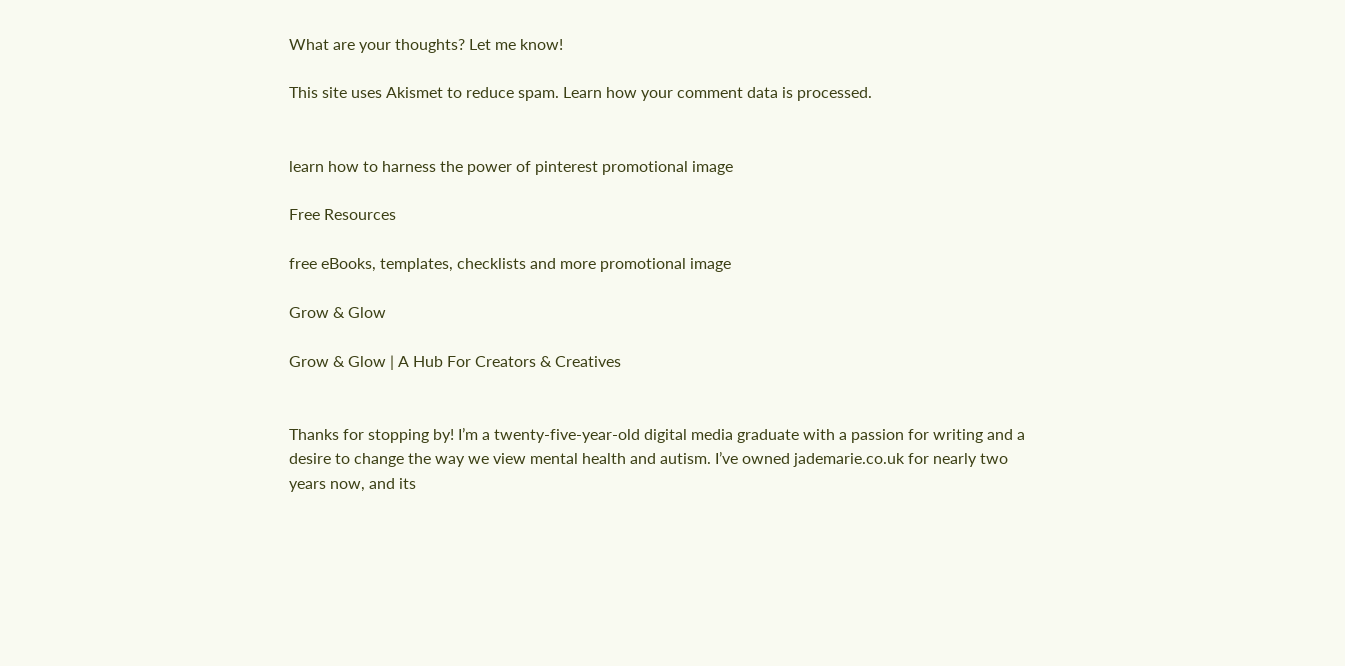What are your thoughts? Let me know!

This site uses Akismet to reduce spam. Learn how your comment data is processed.


learn how to harness the power of pinterest promotional image

Free Resources

free eBooks, templates, checklists and more promotional image

Grow & Glow

Grow & Glow | A Hub For Creators & Creatives


Thanks for stopping by! I’m a twenty-five-year-old digital media graduate with a passion for writing and a desire to change the way we view mental health and autism. I’ve owned jademarie.co.uk for nearly two years now, and its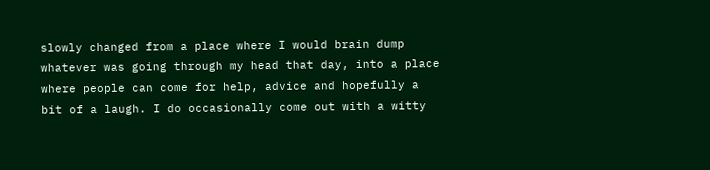slowly changed from a place where I would brain dump whatever was going through my head that day, into a place where people can come for help, advice and hopefully a bit of a laugh. I do occasionally come out with a witty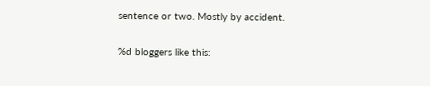sentence or two. Mostly by accident.

%d bloggers like this: